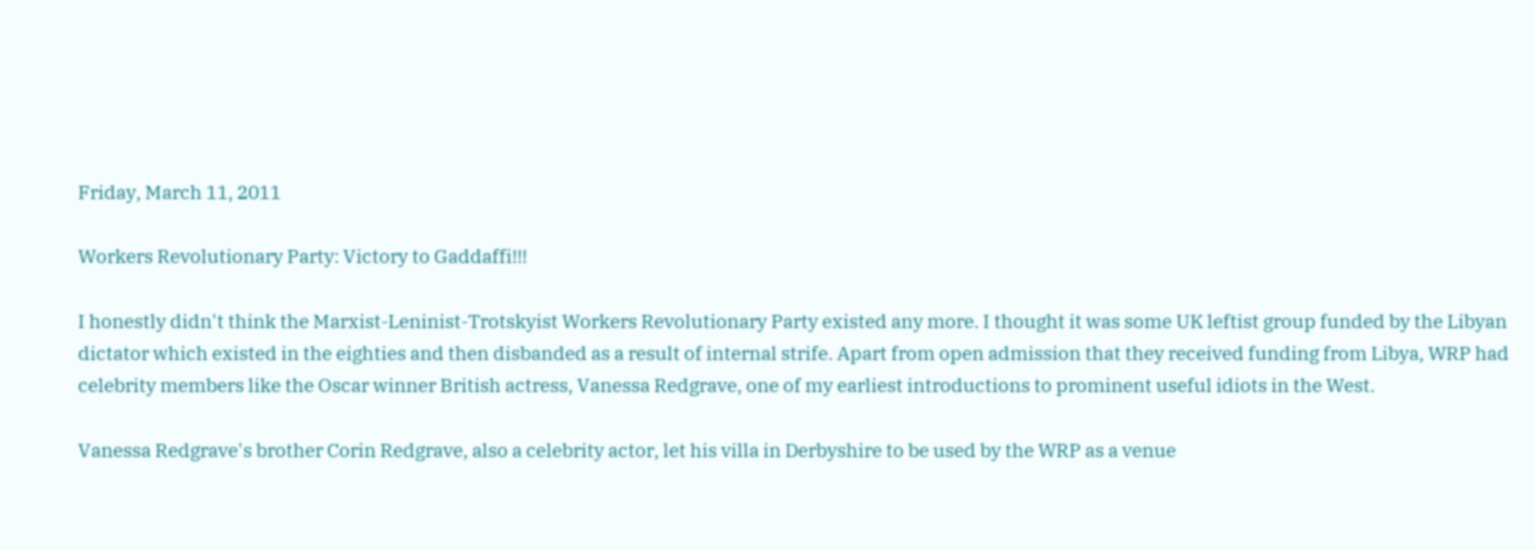Friday, March 11, 2011

Workers Revolutionary Party: Victory to Gaddaffi!!!

I honestly didn't think the Marxist-Leninist-Trotskyist Workers Revolutionary Party existed any more. I thought it was some UK leftist group funded by the Libyan dictator which existed in the eighties and then disbanded as a result of internal strife. Apart from open admission that they received funding from Libya, WRP had  celebrity members like the Oscar winner British actress, Vanessa Redgrave, one of my earliest introductions to prominent useful idiots in the West.

Vanessa Redgrave's brother Corin Redgrave, also a celebrity actor, let his villa in Derbyshire to be used by the WRP as a venue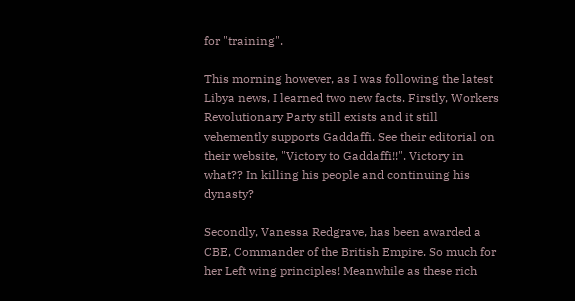for "training".

This morning however, as I was following the latest Libya news, I learned two new facts. Firstly, Workers Revolutionary Party still exists and it still vehemently supports Gaddaffi. See their editorial on their website, "Victory to Gaddaffi!!". Victory in what?? In killing his people and continuing his dynasty?

Secondly, Vanessa Redgrave, has been awarded a CBE, Commander of the British Empire. So much for her Left wing principles! Meanwhile as these rich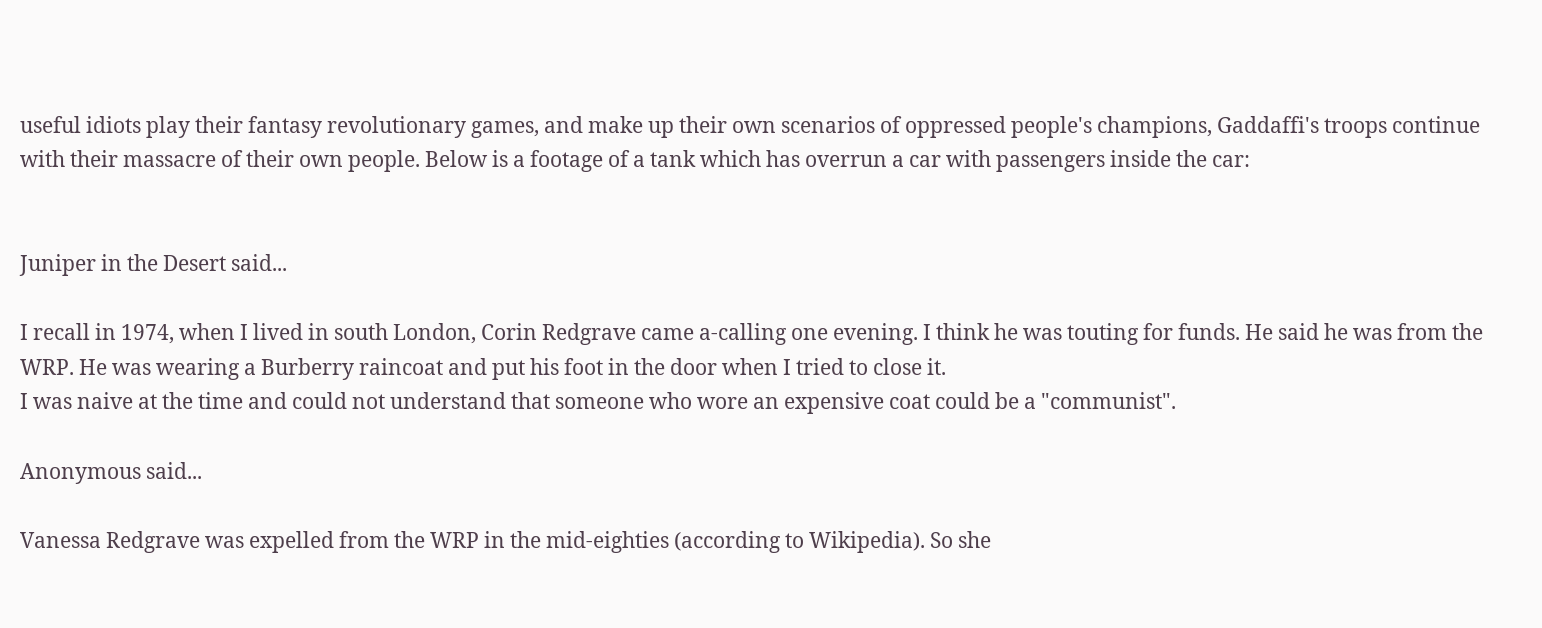useful idiots play their fantasy revolutionary games, and make up their own scenarios of oppressed people's champions, Gaddaffi's troops continue with their massacre of their own people. Below is a footage of a tank which has overrun a car with passengers inside the car:


Juniper in the Desert said...

I recall in 1974, when I lived in south London, Corin Redgrave came a-calling one evening. I think he was touting for funds. He said he was from the WRP. He was wearing a Burberry raincoat and put his foot in the door when I tried to close it.
I was naive at the time and could not understand that someone who wore an expensive coat could be a "communist".

Anonymous said...

Vanessa Redgrave was expelled from the WRP in the mid-eighties (according to Wikipedia). So she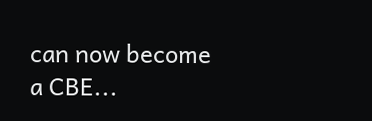can now become a CBE...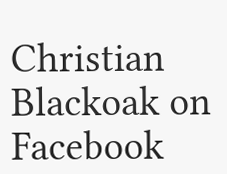Christian Blackoak on Facebook